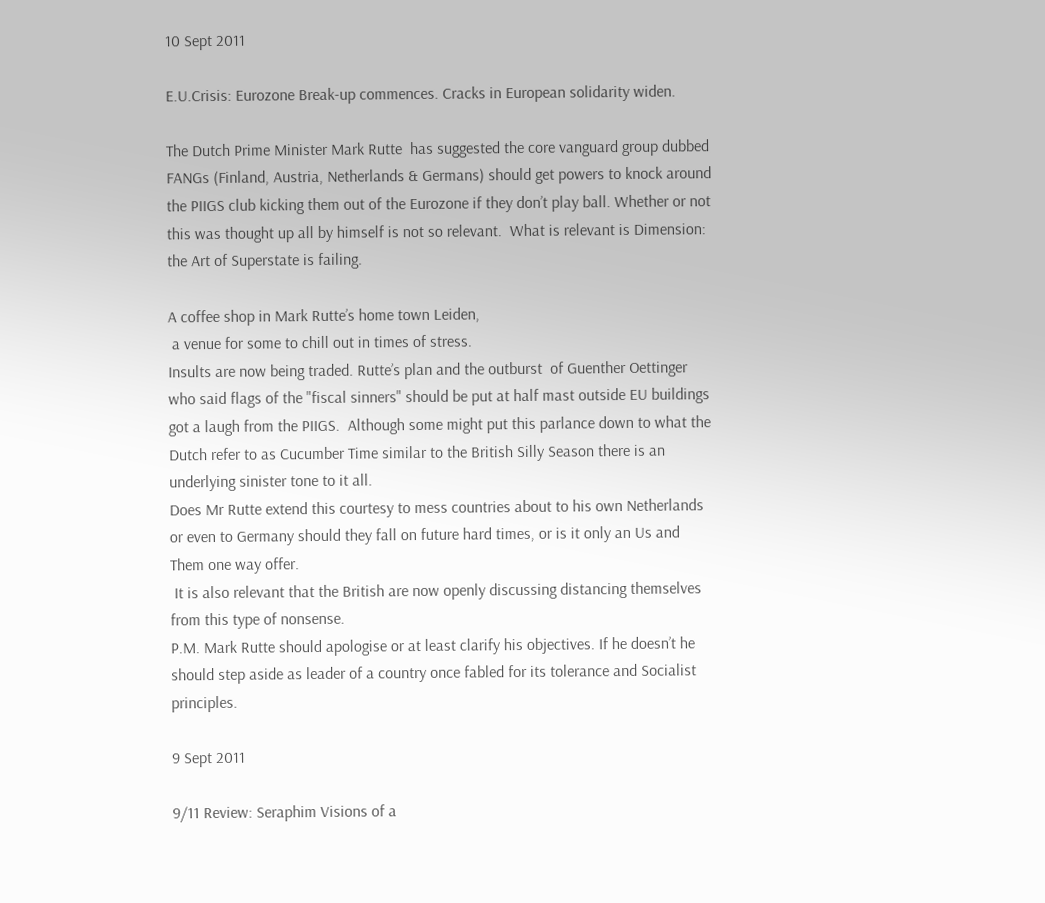10 Sept 2011

E.U.Crisis: Eurozone Break-up commences. Cracks in European solidarity widen.

The Dutch Prime Minister Mark Rutte  has suggested the core vanguard group dubbed FANGs (Finland, Austria, Netherlands & Germans) should get powers to knock around the PIIGS club kicking them out of the Eurozone if they don’t play ball. Whether or not this was thought up all by himself is not so relevant.  What is relevant is Dimension: the Art of Superstate is failing.

A coffee shop in Mark Rutte’s home town Leiden,
 a venue for some to chill out in times of stress.
Insults are now being traded. Rutte’s plan and the outburst  of Guenther Oettinger who said flags of the "fiscal sinners" should be put at half mast outside EU buildings got a laugh from the PIIGS.  Although some might put this parlance down to what the Dutch refer to as Cucumber Time similar to the British Silly Season there is an underlying sinister tone to it all.
Does Mr Rutte extend this courtesy to mess countries about to his own Netherlands or even to Germany should they fall on future hard times, or is it only an Us and Them one way offer.
 It is also relevant that the British are now openly discussing distancing themselves from this type of nonsense.
P.M. Mark Rutte should apologise or at least clarify his objectives. If he doesn’t he should step aside as leader of a country once fabled for its tolerance and Socialist principles.

9 Sept 2011

9/11 Review: Seraphim Visions of a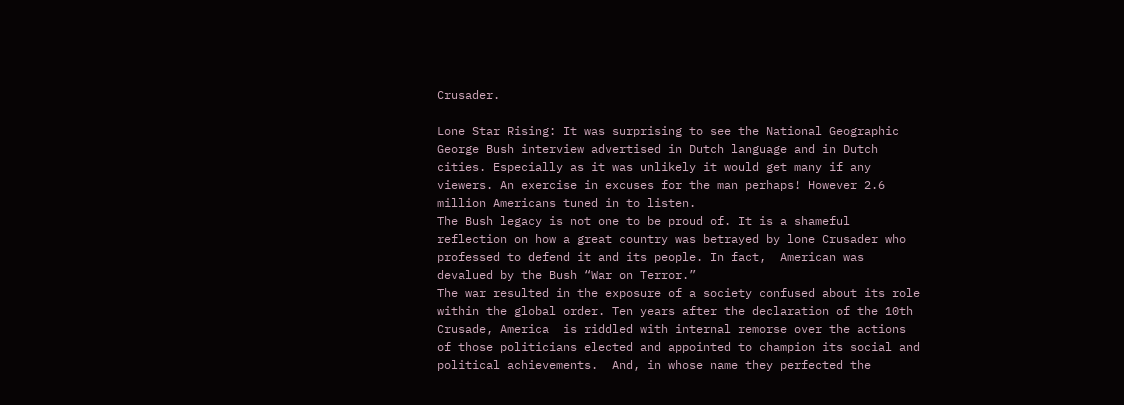Crusader.

Lone Star Rising: It was surprising to see the National Geographic  George Bush interview advertised in Dutch language and in Dutch cities. Especially as it was unlikely it would get many if any viewers. An exercise in excuses for the man perhaps! However 2.6 million Americans tuned in to listen.
The Bush legacy is not one to be proud of. It is a shameful reflection on how a great country was betrayed by lone Crusader who professed to defend it and its people. In fact,  American was devalued by the Bush “War on Terror.”
The war resulted in the exposure of a society confused about its role within the global order. Ten years after the declaration of the 10th Crusade, America  is riddled with internal remorse over the actions of those politicians elected and appointed to champion its social and political achievements.  And, in whose name they perfected the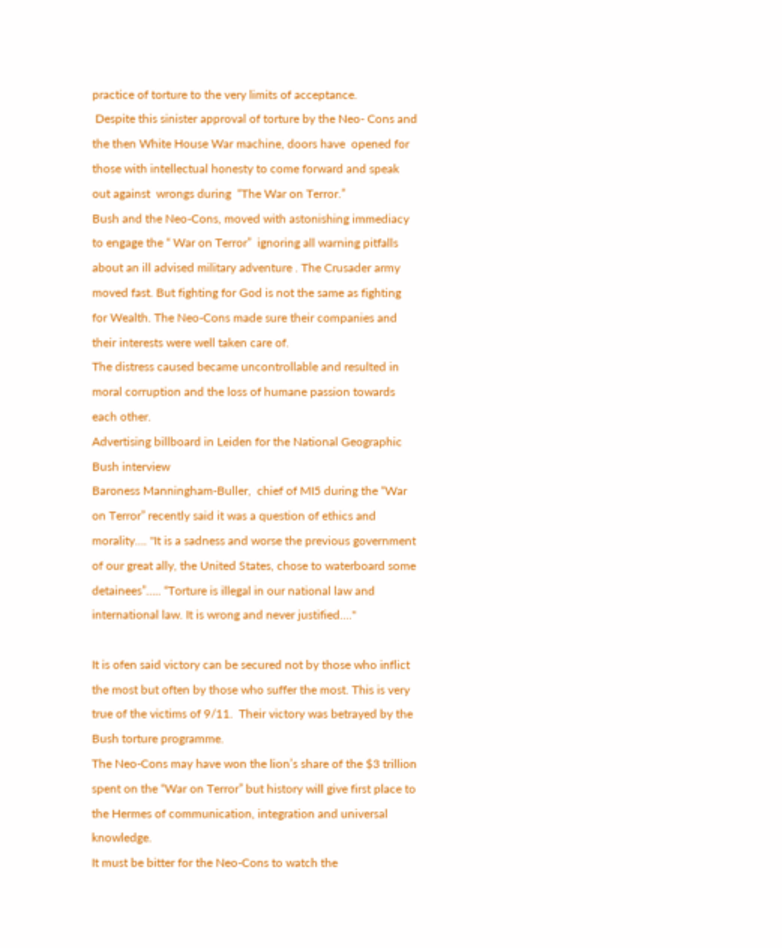practice of torture to the very limits of acceptance.
 Despite this sinister approval of torture by the Neo- Cons and the then White House War machine, doors have  opened for those with intellectual honesty to come forward and speak out against  wrongs during  “The War on Terror.”
Bush and the Neo-Cons, moved with astonishing immediacy to engage the “ War on Terror”  ignoring all warning pitfalls about an ill advised military adventure . The Crusader army moved fast. But fighting for God is not the same as fighting for Wealth. The Neo-Cons made sure their companies and their interests were well taken care of.
The distress caused became uncontrollable and resulted in moral corruption and the loss of humane passion towards each other.
Advertising billboard in Leiden for the National Geographic Bush interview
Baroness Manningham-Buller,  chief of MI5 during the “War on Terror” recently said it was a question of ethics and morality…. "It is a sadness and worse the previous government of our great ally, the United States, chose to waterboard some detainees”….. “Torture is illegal in our national law and international law. It is wrong and never justified...."

It is ofen said victory can be secured not by those who inflict the most but often by those who suffer the most. This is very true of the victims of 9/11.  Their victory was betrayed by the Bush torture programme.
The Neo-Cons may have won the lion’s share of the $3 trillion spent on the “War on Terror” but history will give first place to the Hermes of communication, integration and universal knowledge.
It must be bitter for the Neo-Cons to watch the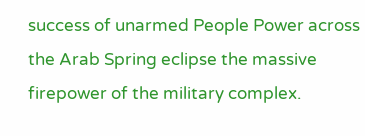success of unarmed People Power across the Arab Spring eclipse the massive firepower of the military complex.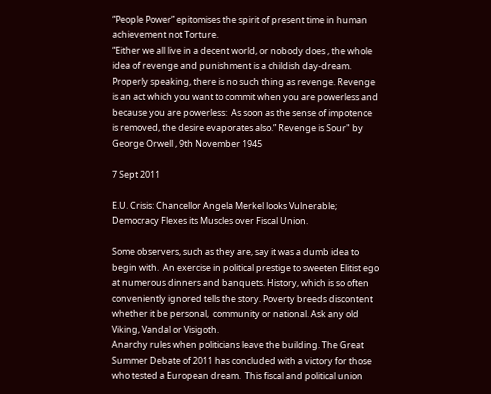“People Power” epitomises the spirit of present time in human achievement not Torture.
“Either we all live in a decent world, or nobody does , the whole idea of revenge and punishment is a childish day-dream. Properly speaking, there is no such thing as revenge. Revenge is an act which you want to commit when you are powerless and because you are powerless:  As soon as the sense of impotence is removed, the desire evaporates also.” Revenge is Sour" by George Orwell , 9th November 1945

7 Sept 2011

E.U. Crisis: Chancellor Angela Merkel looks Vulnerable; Democracy Flexes its Muscles over Fiscal Union.

Some observers, such as they are, say it was a dumb idea to begin with.  An exercise in political prestige to sweeten Elitist ego at numerous dinners and banquets. History, which is so often  conveniently ignored tells the story. Poverty breeds discontent whether it be personal,  community or national. Ask any old Viking, Vandal or Visigoth.
Anarchy rules when politicians leave the building. The Great Summer Debate of 2011 has concluded with a victory for those who tested a European dream.  This fiscal and political union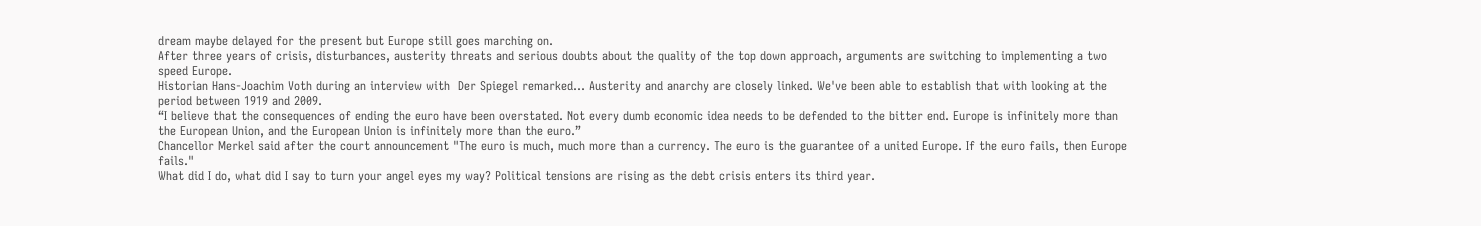dream maybe delayed for the present but Europe still goes marching on.
After three years of crisis, disturbances, austerity threats and serious doubts about the quality of the top down approach, arguments are switching to implementing a two speed Europe.
Historian Hans-Joachim Voth during an interview with  Der Spiegel remarked... Austerity and anarchy are closely linked. We've been able to establish that with looking at the period between 1919 and 2009.
“I believe that the consequences of ending the euro have been overstated. Not every dumb economic idea needs to be defended to the bitter end. Europe is infinitely more than the European Union, and the European Union is infinitely more than the euro.”
Chancellor Merkel said after the court announcement "The euro is much, much more than a currency. The euro is the guarantee of a united Europe. If the euro fails, then Europe fails."
What did I do, what did I say to turn your angel eyes my way? Political tensions are rising as the debt crisis enters its third year.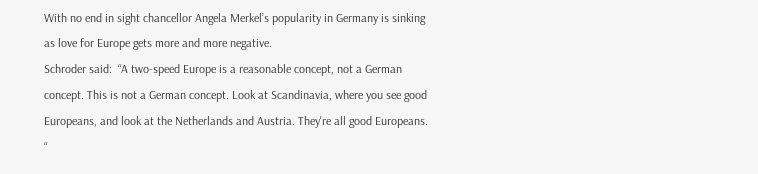With no end in sight chancellor Angela Merkel’s popularity in Germany is sinking as love for Europe gets more and more negative.
Schroder said:  “A two-speed Europe is a reasonable concept, not a German concept. This is not a German concept. Look at Scandinavia, where you see good Europeans, and look at the Netherlands and Austria. They're all good Europeans. “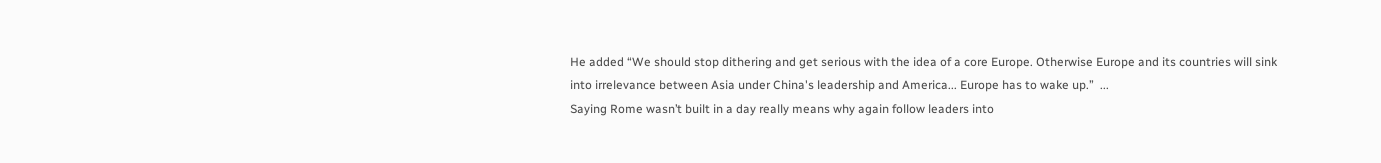He added “We should stop dithering and get serious with the idea of a core Europe. Otherwise Europe and its countries will sink into irrelevance between Asia under China's leadership and America... Europe has to wake up.”  ...
Saying Rome wasn’t built in a day really means why again follow leaders into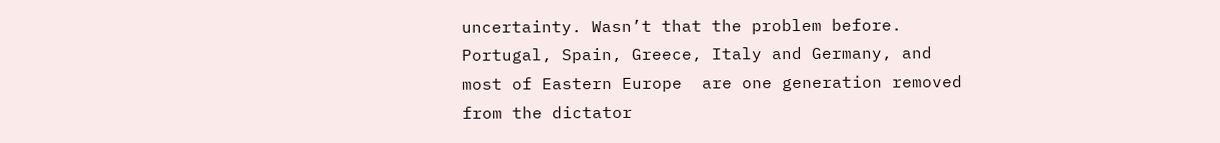uncertainty. Wasn’t that the problem before. Portugal, Spain, Greece, Italy and Germany, and most of Eastern Europe  are one generation removed from the dictator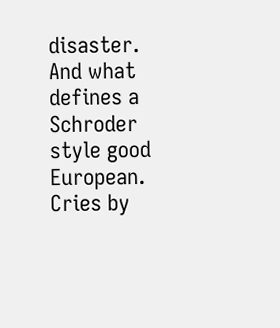disaster. And what defines a Schroder style good European.  Cries by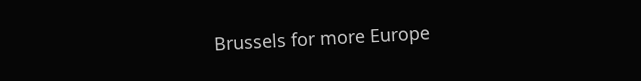Brussels for more Europe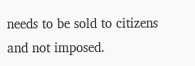needs to be sold to citizens and not imposed.